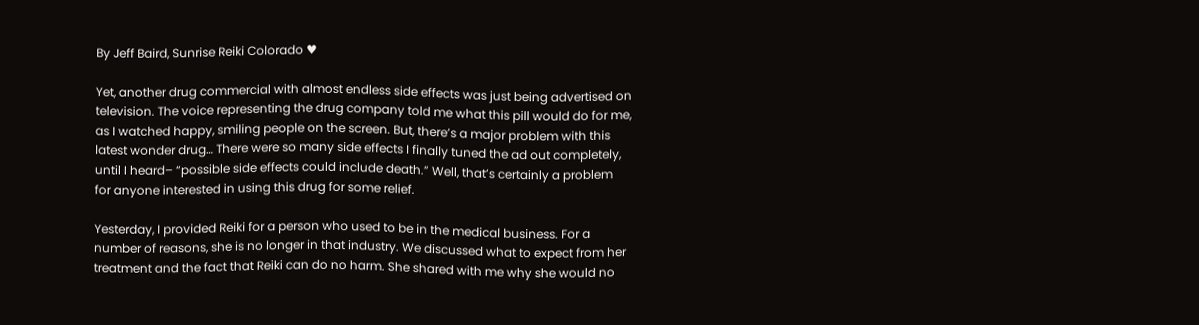By Jeff Baird, Sunrise Reiki Colorado ♥

Yet, another drug commercial with almost endless side effects was just being advertised on television. The voice representing the drug company told me what this pill would do for me, as I watched happy, smiling people on the screen. But, there’s a major problem with this latest wonder drug… There were so many side effects I finally tuned the ad out completely, until I heard– “possible side effects could include death.” Well, that’s certainly a problem for anyone interested in using this drug for some relief.

Yesterday, I provided Reiki for a person who used to be in the medical business. For a number of reasons, she is no longer in that industry. We discussed what to expect from her treatment and the fact that Reiki can do no harm. She shared with me why she would no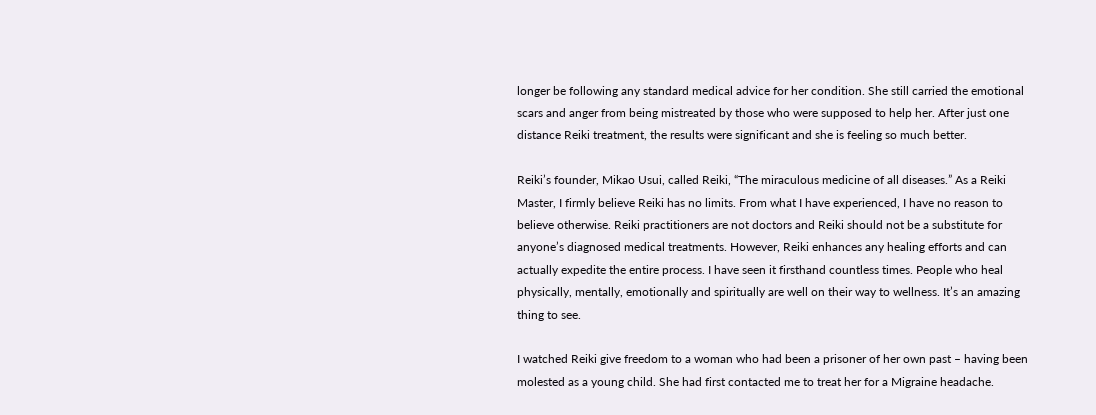longer be following any standard medical advice for her condition. She still carried the emotional scars and anger from being mistreated by those who were supposed to help her. After just one distance Reiki treatment, the results were significant and she is feeling so much better.

Reiki’s founder, Mikao Usui, called Reiki, “The miraculous medicine of all diseases.” As a Reiki Master, I firmly believe Reiki has no limits. From what I have experienced, I have no reason to believe otherwise. Reiki practitioners are not doctors and Reiki should not be a substitute for anyone’s diagnosed medical treatments. However, Reiki enhances any healing efforts and can actually expedite the entire process. I have seen it firsthand countless times. People who heal physically, mentally, emotionally and spiritually are well on their way to wellness. It’s an amazing thing to see.

I watched Reiki give freedom to a woman who had been a prisoner of her own past – having been molested as a young child. She had first contacted me to treat her for a Migraine headache.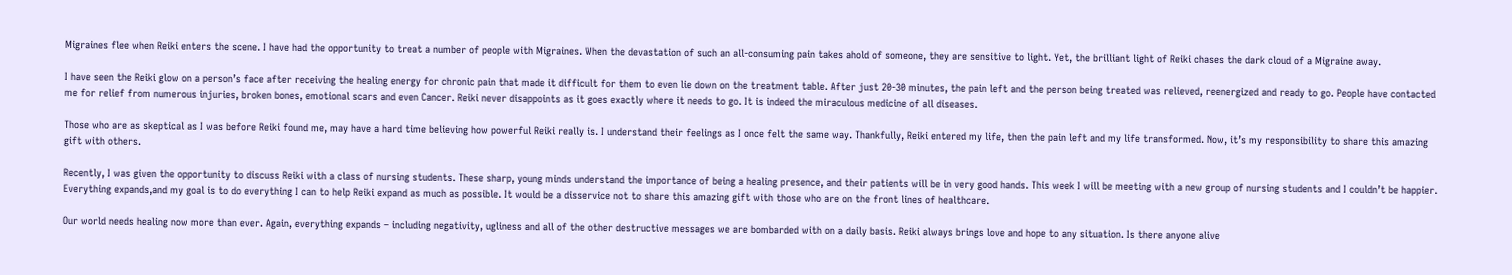Migraines flee when Reiki enters the scene. I have had the opportunity to treat a number of people with Migraines. When the devastation of such an all-consuming pain takes ahold of someone, they are sensitive to light. Yet, the brilliant light of Reiki chases the dark cloud of a Migraine away.

I have seen the Reiki glow on a person’s face after receiving the healing energy for chronic pain that made it difficult for them to even lie down on the treatment table. After just 20-30 minutes, the pain left and the person being treated was relieved, reenergized and ready to go. People have contacted me for relief from numerous injuries, broken bones, emotional scars and even Cancer. Reiki never disappoints as it goes exactly where it needs to go. It is indeed the miraculous medicine of all diseases.

Those who are as skeptical as I was before Reiki found me, may have a hard time believing how powerful Reiki really is. I understand their feelings as I once felt the same way. Thankfully, Reiki entered my life, then the pain left and my life transformed. Now, it’s my responsibility to share this amazing gift with others.

Recently, I was given the opportunity to discuss Reiki with a class of nursing students. These sharp, young minds understand the importance of being a healing presence, and their patients will be in very good hands. This week I will be meeting with a new group of nursing students and I couldn’t be happier. Everything expands,and my goal is to do everything I can to help Reiki expand as much as possible. It would be a disservice not to share this amazing gift with those who are on the front lines of healthcare.

Our world needs healing now more than ever. Again, everything expands – including negativity, ugliness and all of the other destructive messages we are bombarded with on a daily basis. Reiki always brings love and hope to any situation. Is there anyone alive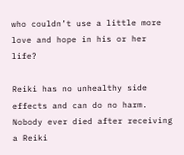who couldn’t use a little more love and hope in his or her life?

Reiki has no unhealthy side effects and can do no harm. Nobody ever died after receiving a Reiki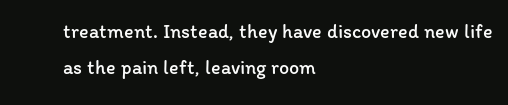treatment. Instead, they have discovered new life as the pain left, leaving room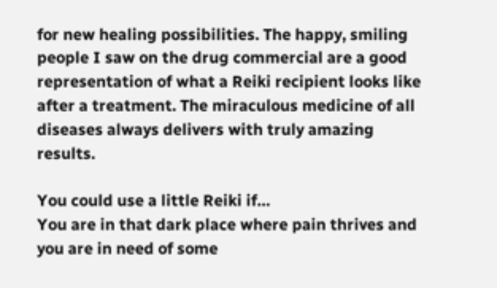for new healing possibilities. The happy, smiling people I saw on the drug commercial are a good representation of what a Reiki recipient looks like after a treatment. The miraculous medicine of all diseases always delivers with truly amazing results.

You could use a little Reiki if…
You are in that dark place where pain thrives and you are in need of some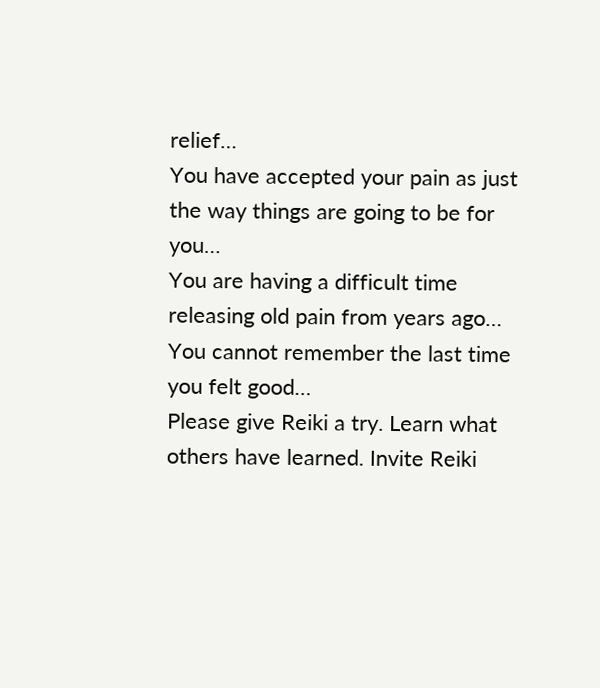relief…
You have accepted your pain as just the way things are going to be for you…
You are having a difficult time releasing old pain from years ago…
You cannot remember the last time you felt good…
Please give Reiki a try. Learn what others have learned. Invite Reiki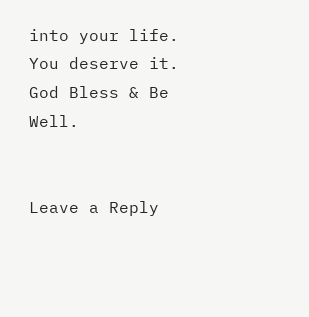into your life. You deserve it. God Bless & Be Well.


Leave a Reply